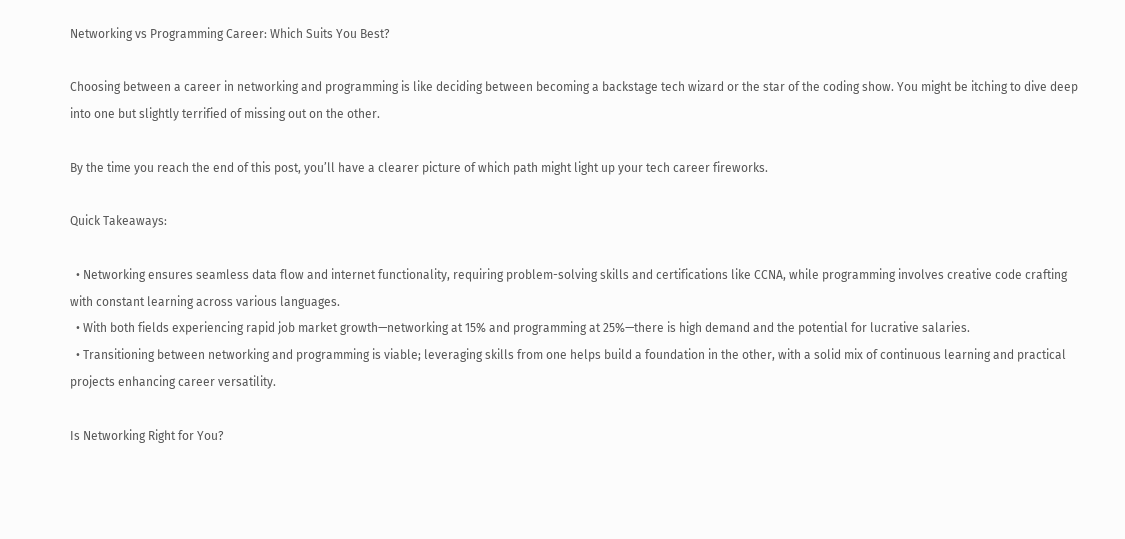Networking vs Programming Career: Which Suits You Best?

Choosing between a career in networking and programming is like deciding between becoming a backstage tech wizard or the star of the coding show. You might be itching to dive deep into one but slightly terrified of missing out on the other.

By the time you reach the end of this post, you’ll have a clearer picture of which path might light up your tech career fireworks.

Quick Takeaways:

  • Networking ensures seamless data flow and internet functionality, requiring problem-solving skills and certifications like CCNA, while programming involves creative code crafting with constant learning across various languages.
  • With both fields experiencing rapid job market growth—networking at 15% and programming at 25%—there is high demand and the potential for lucrative salaries.
  • Transitioning between networking and programming is viable; leveraging skills from one helps build a foundation in the other, with a solid mix of continuous learning and practical projects enhancing career versatility.

Is Networking Right for You?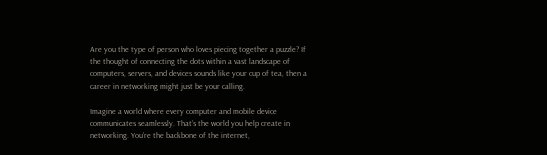Are you the type of person who loves piecing together a puzzle? If the thought of connecting the dots within a vast landscape of computers, servers, and devices sounds like your cup of tea, then a career in networking might just be your calling.

Imagine a world where every computer and mobile device communicates seamlessly. That’s the world you help create in networking. You’re the backbone of the internet,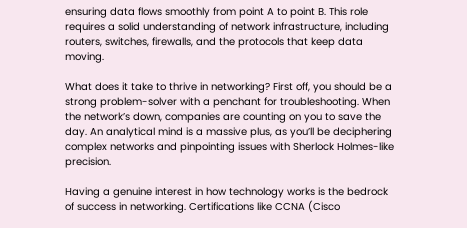ensuring data flows smoothly from point A to point B. This role requires a solid understanding of network infrastructure, including routers, switches, firewalls, and the protocols that keep data moving.

What does it take to thrive in networking? First off, you should be a strong problem-solver with a penchant for troubleshooting. When the network’s down, companies are counting on you to save the day. An analytical mind is a massive plus, as you’ll be deciphering complex networks and pinpointing issues with Sherlock Holmes-like precision.

Having a genuine interest in how technology works is the bedrock of success in networking. Certifications like CCNA (Cisco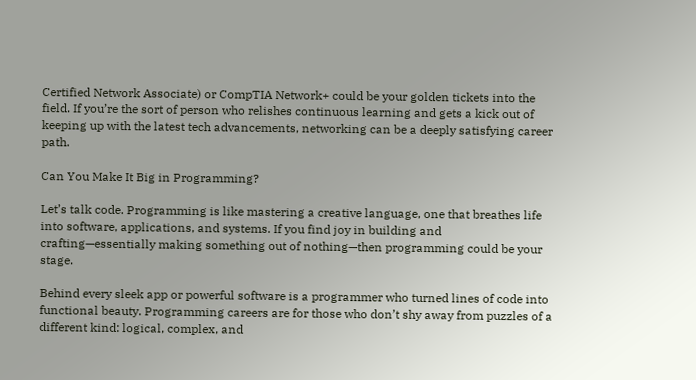Certified Network Associate) or CompTIA Network+ could be your golden tickets into the field. If you’re the sort of person who relishes continuous learning and gets a kick out of keeping up with the latest tech advancements, networking can be a deeply satisfying career path.

Can You Make It Big in Programming?

Let’s talk code. Programming is like mastering a creative language, one that breathes life into software, applications, and systems. If you find joy in building and crafting—essentially making something out of nothing—then programming could be your stage.

Behind every sleek app or powerful software is a programmer who turned lines of code into functional beauty. Programming careers are for those who don’t shy away from puzzles of a different kind: logical, complex, and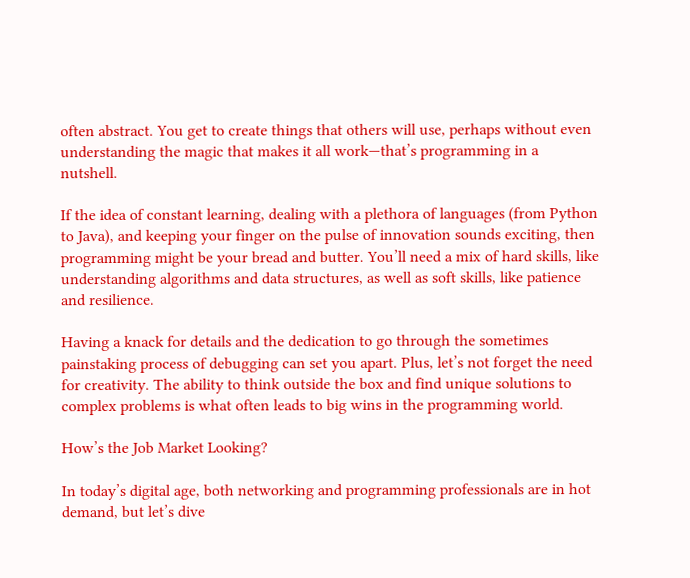often abstract. You get to create things that others will use, perhaps without even understanding the magic that makes it all work—that’s programming in a nutshell.

If the idea of constant learning, dealing with a plethora of languages (from Python to Java), and keeping your finger on the pulse of innovation sounds exciting, then programming might be your bread and butter. You’ll need a mix of hard skills, like understanding algorithms and data structures, as well as soft skills, like patience and resilience.

Having a knack for details and the dedication to go through the sometimes painstaking process of debugging can set you apart. Plus, let’s not forget the need for creativity. The ability to think outside the box and find unique solutions to complex problems is what often leads to big wins in the programming world.

How’s the Job Market Looking?

In today’s digital age, both networking and programming professionals are in hot demand, but let’s dive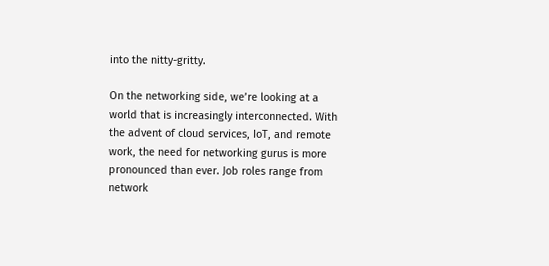into the nitty-gritty.

On the networking side, we’re looking at a world that is increasingly interconnected. With the advent of cloud services, IoT, and remote work, the need for networking gurus is more pronounced than ever. Job roles range from network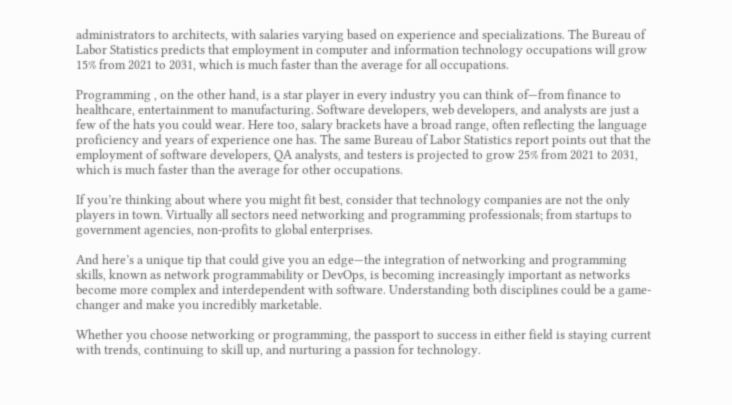administrators to architects, with salaries varying based on experience and specializations. The Bureau of Labor Statistics predicts that employment in computer and information technology occupations will grow 15% from 2021 to 2031, which is much faster than the average for all occupations.

Programming , on the other hand, is a star player in every industry you can think of—from finance to healthcare, entertainment to manufacturing. Software developers, web developers, and analysts are just a few of the hats you could wear. Here too, salary brackets have a broad range, often reflecting the language proficiency and years of experience one has. The same Bureau of Labor Statistics report points out that the employment of software developers, QA analysts, and testers is projected to grow 25% from 2021 to 2031, which is much faster than the average for other occupations.

If you’re thinking about where you might fit best, consider that technology companies are not the only players in town. Virtually all sectors need networking and programming professionals; from startups to government agencies, non-profits to global enterprises.

And here’s a unique tip that could give you an edge—the integration of networking and programming skills, known as network programmability or DevOps, is becoming increasingly important as networks become more complex and interdependent with software. Understanding both disciplines could be a game-changer and make you incredibly marketable.

Whether you choose networking or programming, the passport to success in either field is staying current with trends, continuing to skill up, and nurturing a passion for technology.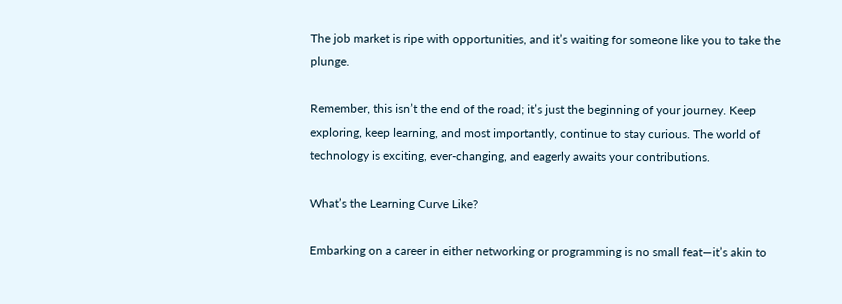The job market is ripe with opportunities, and it’s waiting for someone like you to take the plunge.

Remember, this isn’t the end of the road; it’s just the beginning of your journey. Keep exploring, keep learning, and most importantly, continue to stay curious. The world of technology is exciting, ever-changing, and eagerly awaits your contributions.

What’s the Learning Curve Like?

Embarking on a career in either networking or programming is no small feat—it’s akin to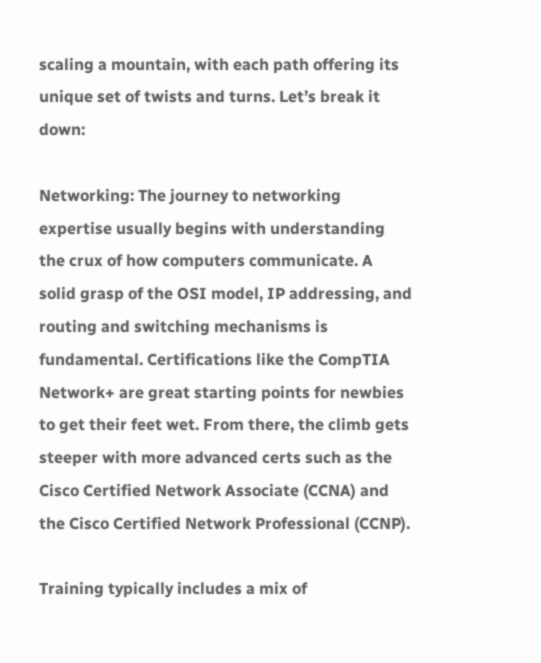scaling a mountain, with each path offering its unique set of twists and turns. Let’s break it down:

Networking: The journey to networking expertise usually begins with understanding the crux of how computers communicate. A solid grasp of the OSI model, IP addressing, and routing and switching mechanisms is fundamental. Certifications like the CompTIA Network+ are great starting points for newbies to get their feet wet. From there, the climb gets steeper with more advanced certs such as the Cisco Certified Network Associate (CCNA) and the Cisco Certified Network Professional (CCNP).

Training typically includes a mix of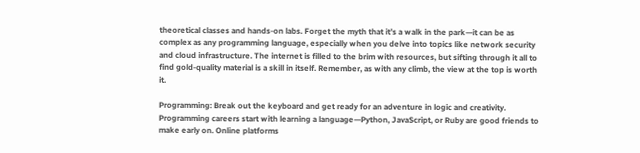theoretical classes and hands-on labs. Forget the myth that it’s a walk in the park—it can be as complex as any programming language, especially when you delve into topics like network security and cloud infrastructure. The internet is filled to the brim with resources, but sifting through it all to find gold-quality material is a skill in itself. Remember, as with any climb, the view at the top is worth it.

Programming: Break out the keyboard and get ready for an adventure in logic and creativity. Programming careers start with learning a language—Python, JavaScript, or Ruby are good friends to make early on. Online platforms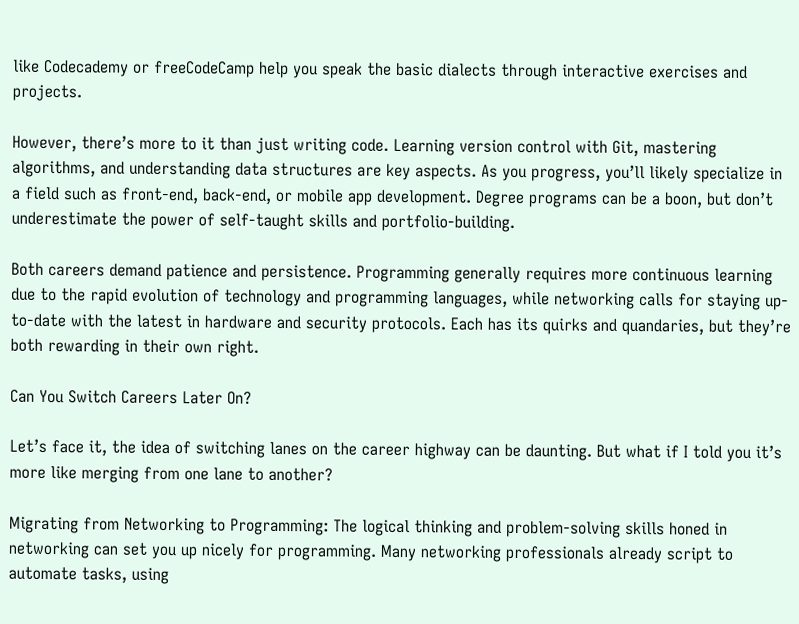like Codecademy or freeCodeCamp help you speak the basic dialects through interactive exercises and projects.

However, there’s more to it than just writing code. Learning version control with Git, mastering algorithms, and understanding data structures are key aspects. As you progress, you’ll likely specialize in a field such as front-end, back-end, or mobile app development. Degree programs can be a boon, but don’t underestimate the power of self-taught skills and portfolio-building.

Both careers demand patience and persistence. Programming generally requires more continuous learning due to the rapid evolution of technology and programming languages, while networking calls for staying up-to-date with the latest in hardware and security protocols. Each has its quirks and quandaries, but they’re both rewarding in their own right.

Can You Switch Careers Later On?

Let’s face it, the idea of switching lanes on the career highway can be daunting. But what if I told you it’s more like merging from one lane to another?

Migrating from Networking to Programming: The logical thinking and problem-solving skills honed in networking can set you up nicely for programming. Many networking professionals already script to automate tasks, using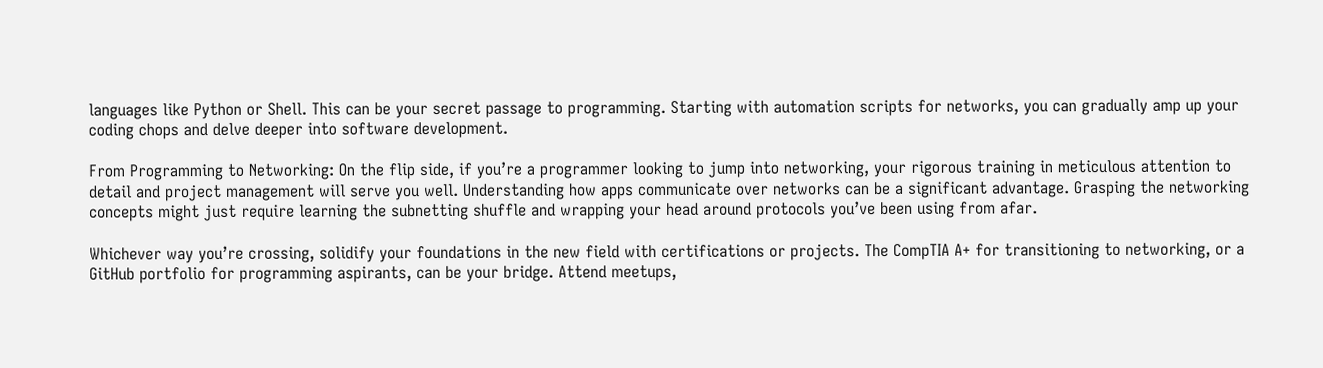languages like Python or Shell. This can be your secret passage to programming. Starting with automation scripts for networks, you can gradually amp up your coding chops and delve deeper into software development.

From Programming to Networking: On the flip side, if you’re a programmer looking to jump into networking, your rigorous training in meticulous attention to detail and project management will serve you well. Understanding how apps communicate over networks can be a significant advantage. Grasping the networking concepts might just require learning the subnetting shuffle and wrapping your head around protocols you’ve been using from afar.

Whichever way you’re crossing, solidify your foundations in the new field with certifications or projects. The CompTIA A+ for transitioning to networking, or a GitHub portfolio for programming aspirants, can be your bridge. Attend meetups,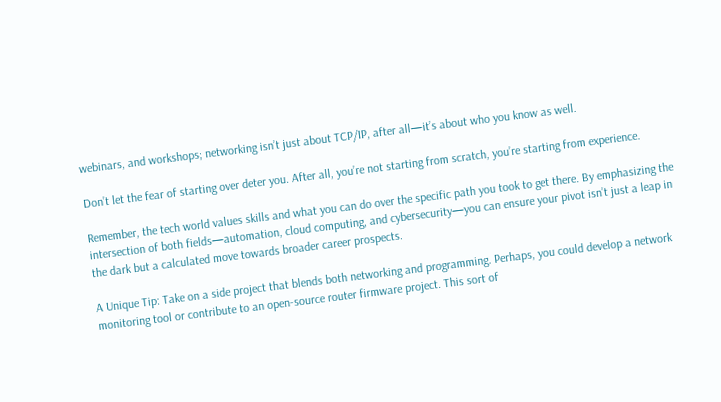webinars, and workshops; networking isn’t just about TCP/IP, after all—it’s about who you know as well.

Don’t let the fear of starting over deter you. After all, you’re not starting from scratch, you’re starting from experience.

Remember, the tech world values skills and what you can do over the specific path you took to get there. By emphasizing the intersection of both fields—automation, cloud computing, and cybersecurity—you can ensure your pivot isn’t just a leap in the dark but a calculated move towards broader career prospects.

A Unique Tip: Take on a side project that blends both networking and programming. Perhaps, you could develop a network monitoring tool or contribute to an open-source router firmware project. This sort of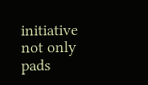initiative not only pads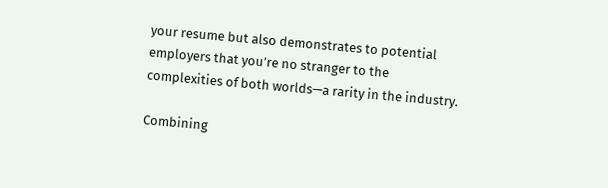your resume but also demonstrates to potential employers that you’re no stranger to the complexities of both worlds—a rarity in the industry.

Combining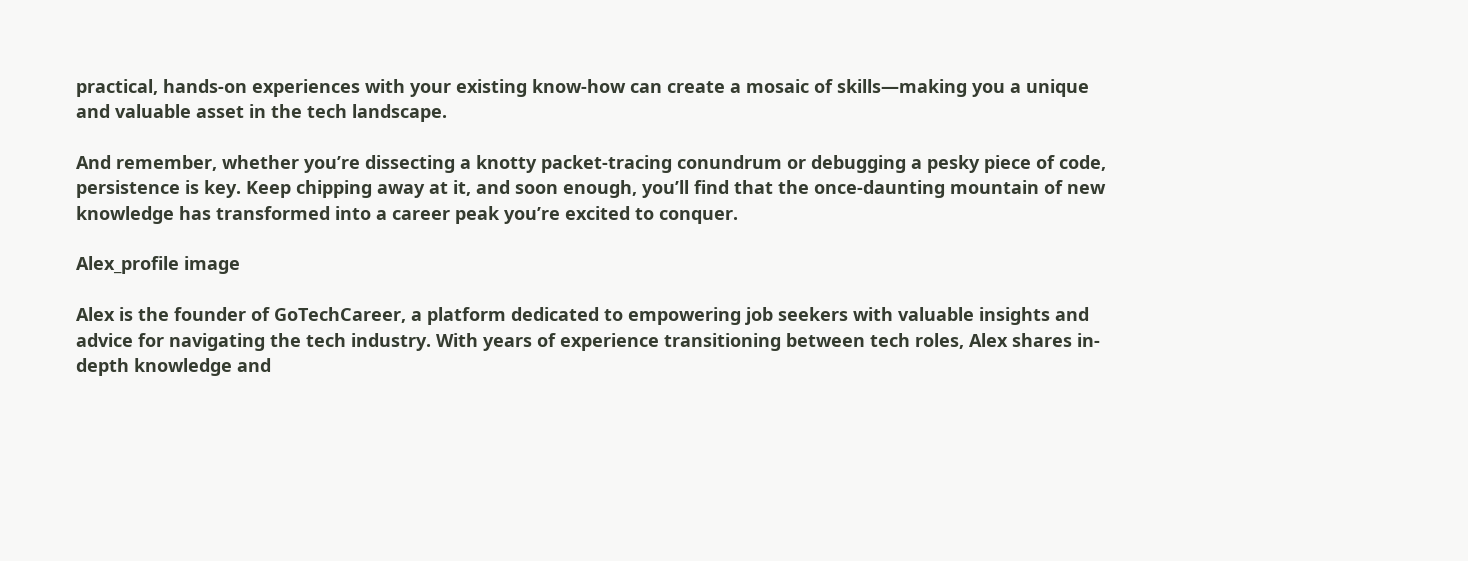practical, hands-on experiences with your existing know-how can create a mosaic of skills—making you a unique and valuable asset in the tech landscape.

And remember, whether you’re dissecting a knotty packet-tracing conundrum or debugging a pesky piece of code, persistence is key. Keep chipping away at it, and soon enough, you’ll find that the once-daunting mountain of new knowledge has transformed into a career peak you’re excited to conquer.

Alex_profile image

Alex is the founder of GoTechCareer, a platform dedicated to empowering job seekers with valuable insights and advice for navigating the tech industry. With years of experience transitioning between tech roles, Alex shares in-depth knowledge and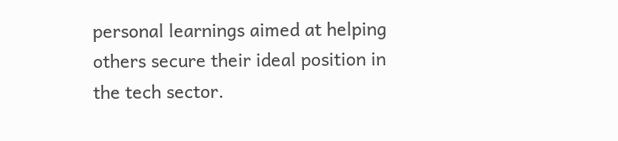personal learnings aimed at helping others secure their ideal position in the tech sector.